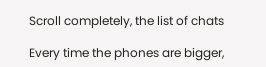Scroll completely, the list of chats

Every time the phones are bigger,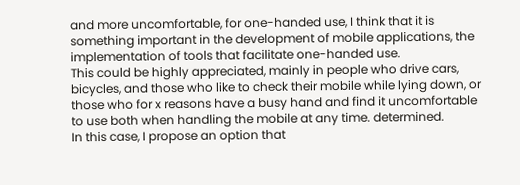and more uncomfortable, for one-handed use, I think that it is something important in the development of mobile applications, the implementation of tools that facilitate one-handed use.
This could be highly appreciated, mainly in people who drive cars, bicycles, and those who like to check their mobile while lying down, or those who for x reasons have a busy hand and find it uncomfortable to use both when handling the mobile at any time. determined.
In this case, I propose an option that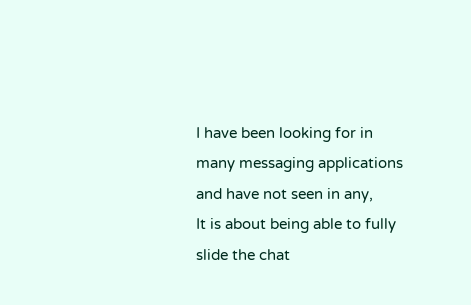I have been looking for in many messaging applications and have not seen in any,
It is about being able to fully slide the chat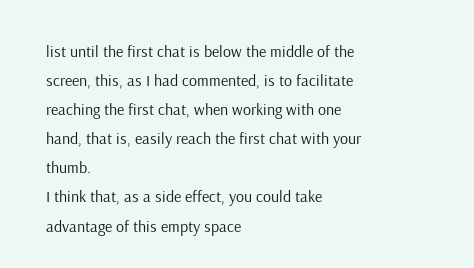list until the first chat is below the middle of the screen, this, as I had commented, is to facilitate reaching the first chat, when working with one hand, that is, easily reach the first chat with your thumb.
I think that, as a side effect, you could take advantage of this empty space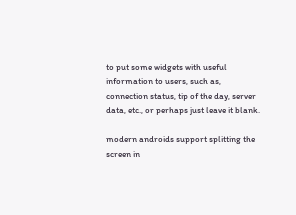to put some widgets with useful information to users, such as, connection status, tip of the day, server data, etc., or perhaps just leave it blank.

modern androids support splitting the screen in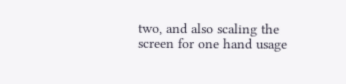two, and also scaling the screen for one hand usage